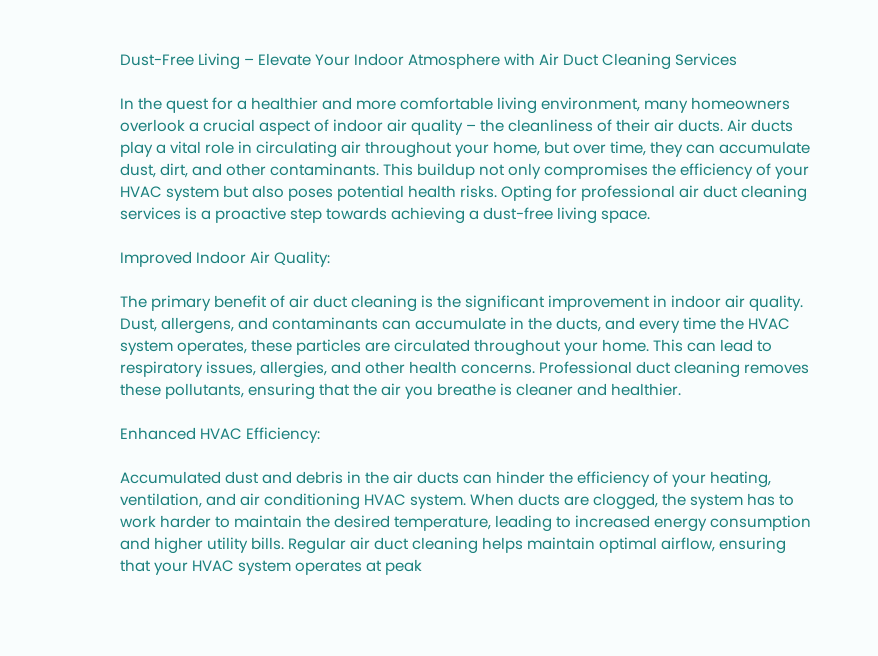Dust-Free Living – Elevate Your Indoor Atmosphere with Air Duct Cleaning Services

In the quest for a healthier and more comfortable living environment, many homeowners overlook a crucial aspect of indoor air quality – the cleanliness of their air ducts. Air ducts play a vital role in circulating air throughout your home, but over time, they can accumulate dust, dirt, and other contaminants. This buildup not only compromises the efficiency of your HVAC system but also poses potential health risks. Opting for professional air duct cleaning services is a proactive step towards achieving a dust-free living space.

Improved Indoor Air Quality:

The primary benefit of air duct cleaning is the significant improvement in indoor air quality. Dust, allergens, and contaminants can accumulate in the ducts, and every time the HVAC system operates, these particles are circulated throughout your home. This can lead to respiratory issues, allergies, and other health concerns. Professional duct cleaning removes these pollutants, ensuring that the air you breathe is cleaner and healthier.

Enhanced HVAC Efficiency:

Accumulated dust and debris in the air ducts can hinder the efficiency of your heating, ventilation, and air conditioning HVAC system. When ducts are clogged, the system has to work harder to maintain the desired temperature, leading to increased energy consumption and higher utility bills. Regular air duct cleaning helps maintain optimal airflow, ensuring that your HVAC system operates at peak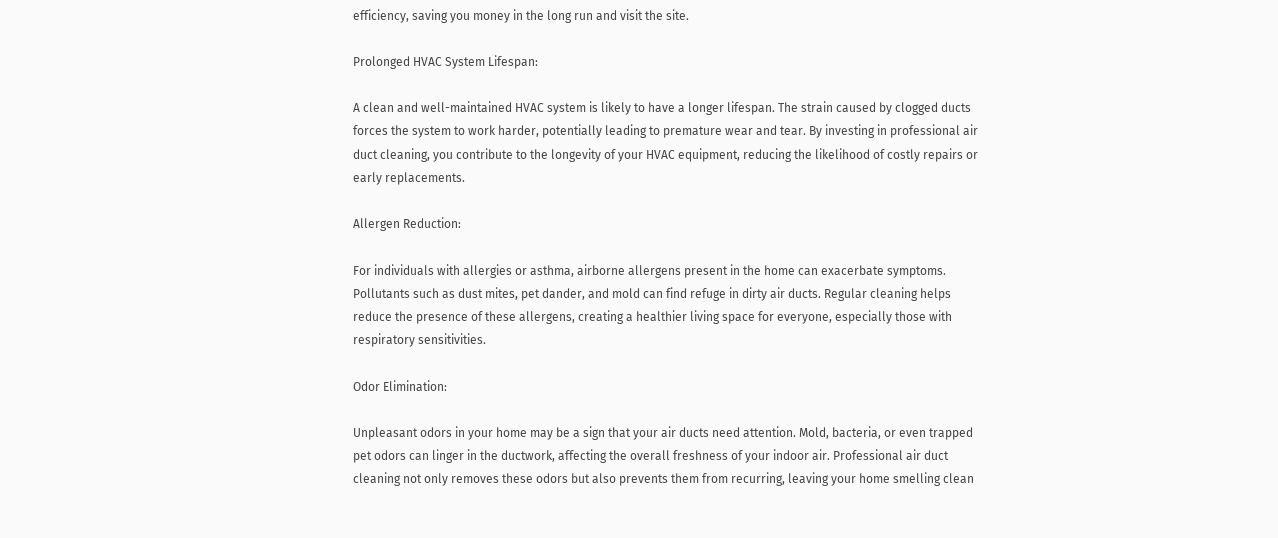efficiency, saving you money in the long run and visit the site.

Prolonged HVAC System Lifespan:

A clean and well-maintained HVAC system is likely to have a longer lifespan. The strain caused by clogged ducts forces the system to work harder, potentially leading to premature wear and tear. By investing in professional air duct cleaning, you contribute to the longevity of your HVAC equipment, reducing the likelihood of costly repairs or early replacements.

Allergen Reduction:

For individuals with allergies or asthma, airborne allergens present in the home can exacerbate symptoms. Pollutants such as dust mites, pet dander, and mold can find refuge in dirty air ducts. Regular cleaning helps reduce the presence of these allergens, creating a healthier living space for everyone, especially those with respiratory sensitivities.

Odor Elimination:

Unpleasant odors in your home may be a sign that your air ducts need attention. Mold, bacteria, or even trapped pet odors can linger in the ductwork, affecting the overall freshness of your indoor air. Professional air duct cleaning not only removes these odors but also prevents them from recurring, leaving your home smelling clean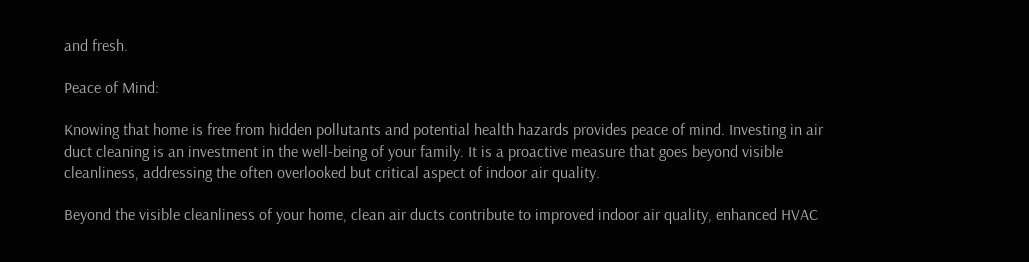and fresh.

Peace of Mind:

Knowing that home is free from hidden pollutants and potential health hazards provides peace of mind. Investing in air duct cleaning is an investment in the well-being of your family. It is a proactive measure that goes beyond visible cleanliness, addressing the often overlooked but critical aspect of indoor air quality.

Beyond the visible cleanliness of your home, clean air ducts contribute to improved indoor air quality, enhanced HVAC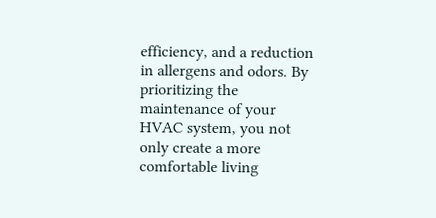efficiency, and a reduction in allergens and odors. By prioritizing the maintenance of your HVAC system, you not only create a more comfortable living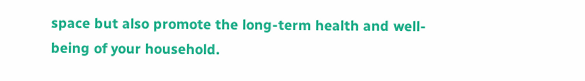space but also promote the long-term health and well-being of your household.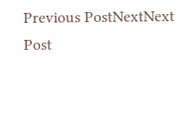Previous PostNextNext Post